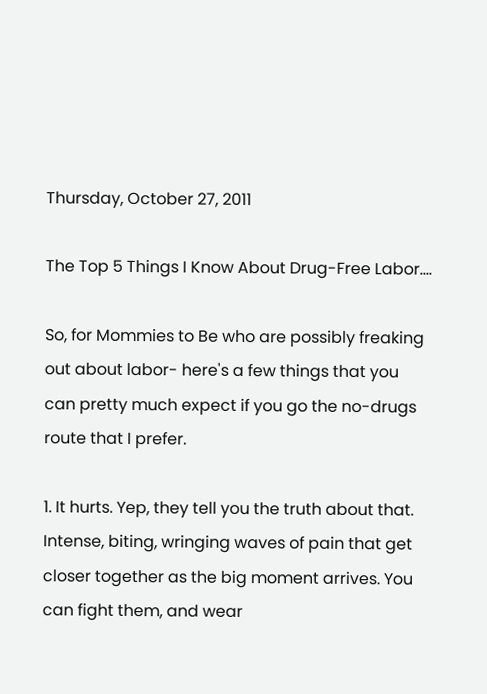Thursday, October 27, 2011

The Top 5 Things I Know About Drug-Free Labor....

So, for Mommies to Be who are possibly freaking out about labor- here's a few things that you can pretty much expect if you go the no-drugs route that I prefer.

1. It hurts. Yep, they tell you the truth about that. Intense, biting, wringing waves of pain that get closer together as the big moment arrives. You can fight them, and wear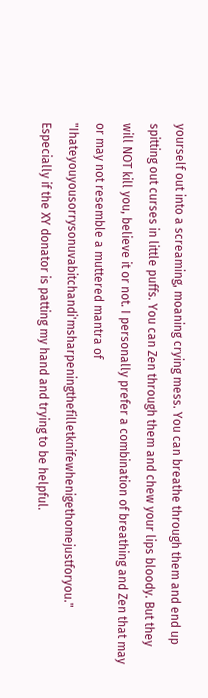yourself out into a screaming, moaning crying mess. You can breathe through them and end up spitting out curses in little puffs. You can Zen through them and chew your lips bloody. But they will NOT kill you, believe it or not. I personally prefer a combination of breathing and Zen that may or may not resemble a muttered mantra of "Ihateyouyousorrysonuvabitchandi'msharpeningthefilletknifewhenigethomejustforyou." Especially if the XY donator is patting my hand and trying to be helpful.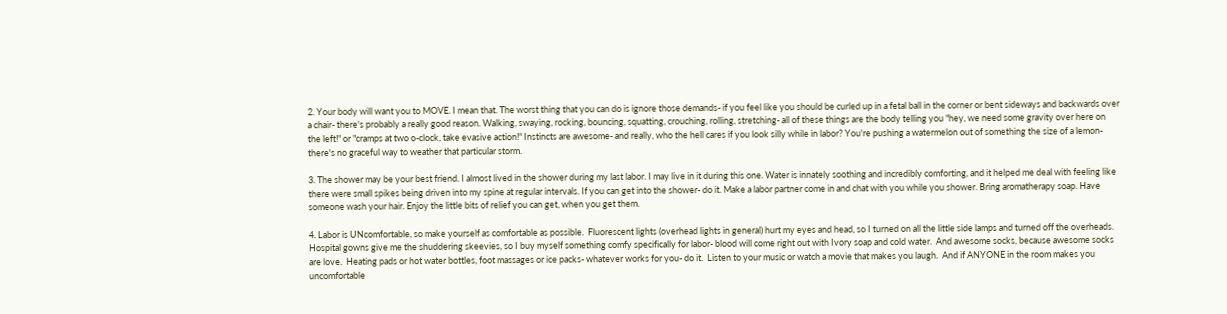2. Your body will want you to MOVE. I mean that. The worst thing that you can do is ignore those demands- if you feel like you should be curled up in a fetal ball in the corner or bent sideways and backwards over a chair- there's probably a really good reason. Walking, swaying, rocking, bouncing, squatting, crouching, rolling, stretching- all of these things are the body telling you "hey, we need some gravity over here on the left!" or "cramps at two o-clock, take evasive action!" Instincts are awesome- and really, who the hell cares if you look silly while in labor? You're pushing a watermelon out of something the size of a lemon- there's no graceful way to weather that particular storm.

3. The shower may be your best friend. I almost lived in the shower during my last labor. I may live in it during this one. Water is innately soothing and incredibly comforting, and it helped me deal with feeling like there were small spikes being driven into my spine at regular intervals. If you can get into the shower- do it. Make a labor partner come in and chat with you while you shower. Bring aromatherapy soap. Have someone wash your hair. Enjoy the little bits of relief you can get, when you get them.

4. Labor is UNcomfortable, so make yourself as comfortable as possible.  Fluorescent lights (overhead lights in general) hurt my eyes and head, so I turned on all the little side lamps and turned off the overheads.  Hospital gowns give me the shuddering skeevies, so I buy myself something comfy specifically for labor- blood will come right out with Ivory soap and cold water.  And awesome socks, because awesome socks are love.  Heating pads or hot water bottles, foot massages or ice packs- whatever works for you- do it.  Listen to your music or watch a movie that makes you laugh.  And if ANYONE in the room makes you uncomfortable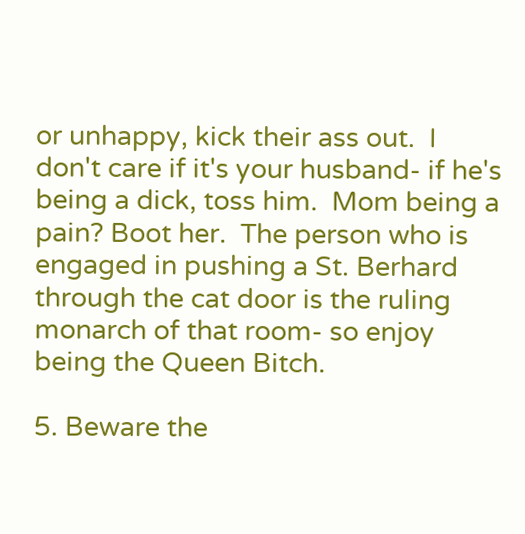or unhappy, kick their ass out.  I don't care if it's your husband- if he's being a dick, toss him.  Mom being a pain? Boot her.  The person who is engaged in pushing a St. Berhard through the cat door is the ruling monarch of that room- so enjoy being the Queen Bitch.

5. Beware the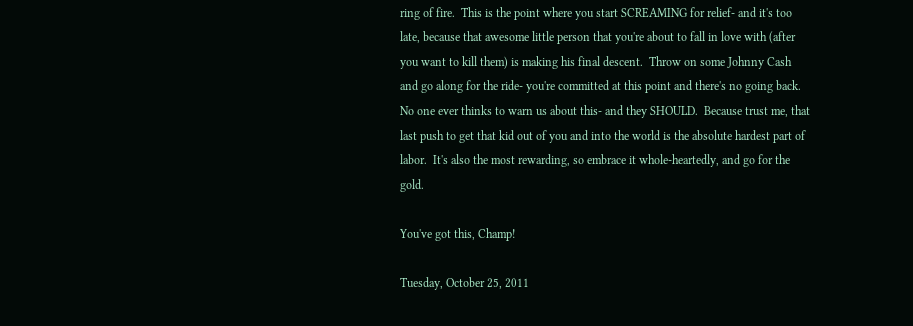ring of fire.  This is the point where you start SCREAMING for relief- and it's too late, because that awesome little person that you're about to fall in love with (after you want to kill them) is making his final descent.  Throw on some Johnny Cash and go along for the ride- you're committed at this point and there's no going back.  No one ever thinks to warn us about this- and they SHOULD.  Because trust me, that last push to get that kid out of you and into the world is the absolute hardest part of labor.  It's also the most rewarding, so embrace it whole-heartedly, and go for the gold.

You've got this, Champ!

Tuesday, October 25, 2011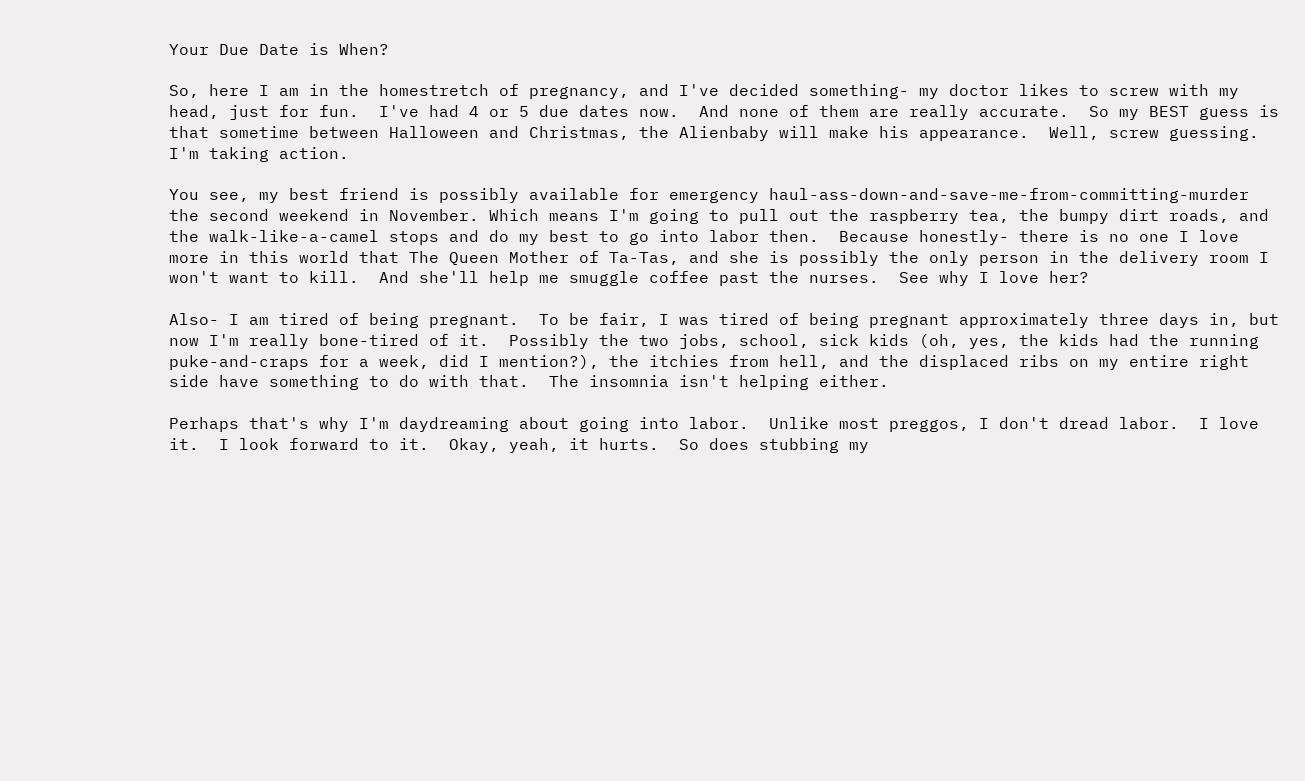Your Due Date is When?

So, here I am in the homestretch of pregnancy, and I've decided something- my doctor likes to screw with my head, just for fun.  I've had 4 or 5 due dates now.  And none of them are really accurate.  So my BEST guess is that sometime between Halloween and Christmas, the Alienbaby will make his appearance.  Well, screw guessing.  I'm taking action.

You see, my best friend is possibly available for emergency haul-ass-down-and-save-me-from-committing-murder the second weekend in November. Which means I'm going to pull out the raspberry tea, the bumpy dirt roads, and the walk-like-a-camel stops and do my best to go into labor then.  Because honestly- there is no one I love more in this world that The Queen Mother of Ta-Tas, and she is possibly the only person in the delivery room I won't want to kill.  And she'll help me smuggle coffee past the nurses.  See why I love her?

Also- I am tired of being pregnant.  To be fair, I was tired of being pregnant approximately three days in, but now I'm really bone-tired of it.  Possibly the two jobs, school, sick kids (oh, yes, the kids had the running puke-and-craps for a week, did I mention?), the itchies from hell, and the displaced ribs on my entire right side have something to do with that.  The insomnia isn't helping either.

Perhaps that's why I'm daydreaming about going into labor.  Unlike most preggos, I don't dread labor.  I love it.  I look forward to it.  Okay, yeah, it hurts.  So does stubbing my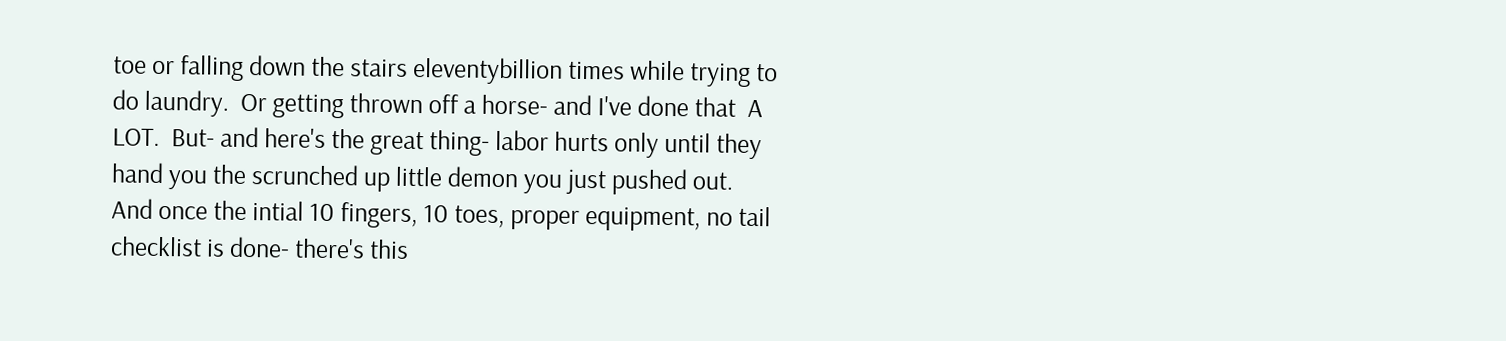toe or falling down the stairs eleventybillion times while trying to do laundry.  Or getting thrown off a horse- and I've done that  A LOT.  But- and here's the great thing- labor hurts only until they hand you the scrunched up little demon you just pushed out.  And once the intial 10 fingers, 10 toes, proper equipment, no tail checklist is done- there's this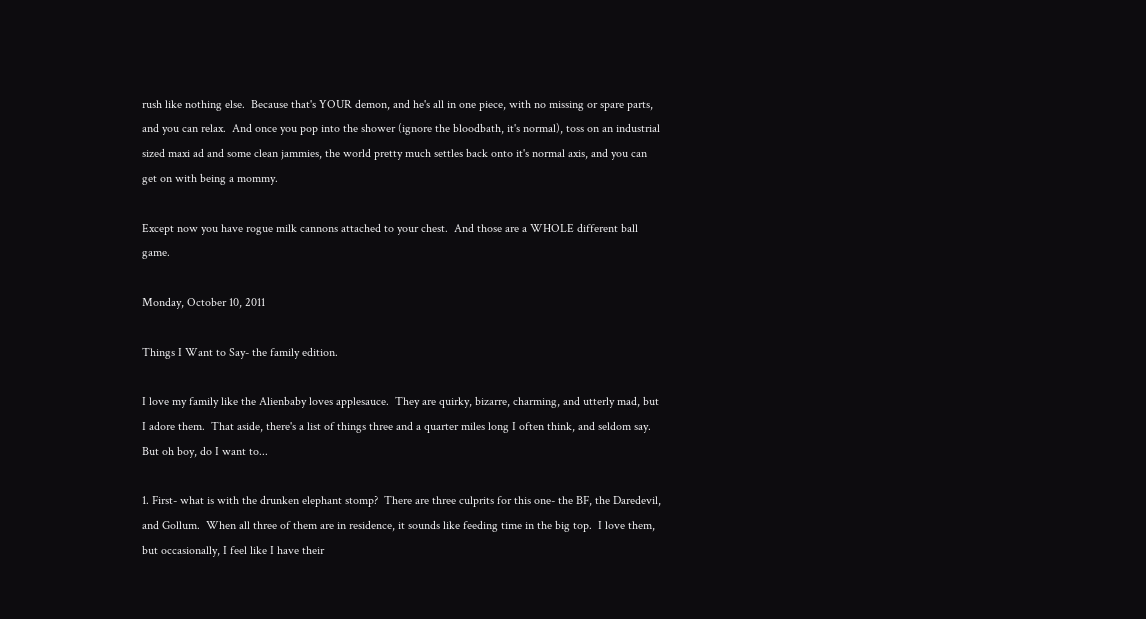rush like nothing else.  Because that's YOUR demon, and he's all in one piece, with no missing or spare parts, and you can relax.  And once you pop into the shower (ignore the bloodbath, it's normal), toss on an industrial sized maxi ad and some clean jammies, the world pretty much settles back onto it's normal axis, and you can get on with being a mommy.

Except now you have rogue milk cannons attached to your chest.  And those are a WHOLE different ball game.

Monday, October 10, 2011

Things I Want to Say- the family edition.

I love my family like the Alienbaby loves applesauce.  They are quirky, bizarre, charming, and utterly mad, but I adore them.  That aside, there's a list of things three and a quarter miles long I often think, and seldom say.  But oh boy, do I want to...

1. First- what is with the drunken elephant stomp?  There are three culprits for this one- the BF, the Daredevil, and Gollum.  When all three of them are in residence, it sounds like feeding time in the big top.  I love them, but occasionally, I feel like I have their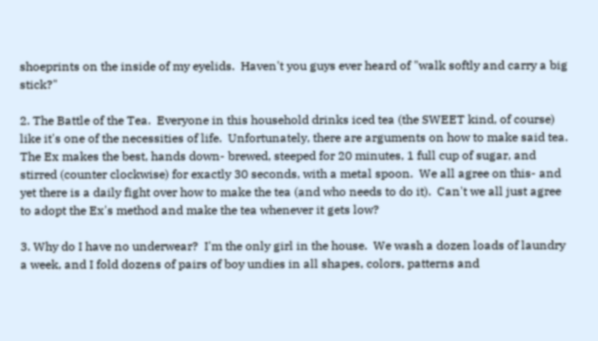shoeprints on the inside of my eyelids.  Haven't you guys ever heard of "walk softly and carry a big stick?"

2. The Battle of the Tea.  Everyone in this household drinks iced tea (the SWEET kind, of course) like it's one of the necessities of life.  Unfortunately, there are arguments on how to make said tea.  The Ex makes the best, hands down- brewed, steeped for 20 minutes, 1 full cup of sugar, and stirred (counter clockwise) for exactly 30 seconds, with a metal spoon.  We all agree on this- and yet there is a daily fight over how to make the tea (and who needs to do it).  Can't we all just agree to adopt the Ex's method and make the tea whenever it gets low?

3. Why do I have no underwear?  I'm the only girl in the house.  We wash a dozen loads of laundry a week, and I fold dozens of pairs of boy undies in all shapes, colors, patterns and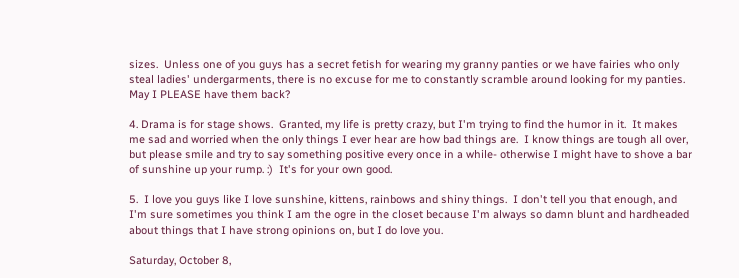sizes.  Unless one of you guys has a secret fetish for wearing my granny panties or we have fairies who only steal ladies' undergarments, there is no excuse for me to constantly scramble around looking for my panties.  May I PLEASE have them back?

4. Drama is for stage shows.  Granted, my life is pretty crazy, but I'm trying to find the humor in it.  It makes me sad and worried when the only things I ever hear are how bad things are.  I know things are tough all over, but please smile and try to say something positive every once in a while- otherwise I might have to shove a bar of sunshine up your rump. :)  It's for your own good.

5.  I love you guys like I love sunshine, kittens, rainbows and shiny things.  I don't tell you that enough, and I'm sure sometimes you think I am the ogre in the closet because I'm always so damn blunt and hardheaded about things that I have strong opinions on, but I do love you.

Saturday, October 8,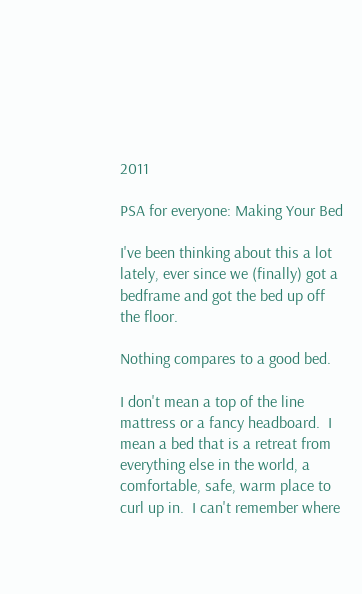2011

PSA for everyone: Making Your Bed

I've been thinking about this a lot lately, ever since we (finally) got a bedframe and got the bed up off the floor.

Nothing compares to a good bed.

I don't mean a top of the line mattress or a fancy headboard.  I mean a bed that is a retreat from everything else in the world, a comfortable, safe, warm place to curl up in.  I can't remember where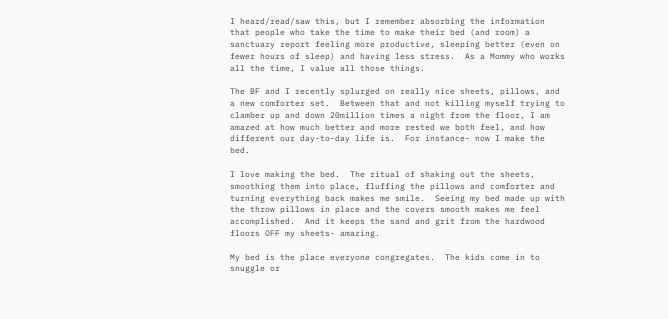I heard/read/saw this, but I remember absorbing the information that people who take the time to make their bed (and room) a sanctuary report feeling more productive, sleeping better (even on fewer hours of sleep) and having less stress.  As a Mommy who works all the time, I value all those things.

The BF and I recently splurged on really nice sheets, pillows, and a new comforter set.  Between that and not killing myself trying to clamber up and down 20million times a night from the floor, I am amazed at how much better and more rested we both feel, and how different our day-to-day life is.  For instance- now I make the bed.

I love making the bed.  The ritual of shaking out the sheets, smoothing them into place, fluffing the pillows and comforter and turning everything back makes me smile.  Seeing my bed made up with the throw pillows in place and the covers smooth makes me feel accomplished.  And it keeps the sand and grit from the hardwood floors OFF my sheets- amazing.

My bed is the place everyone congregates.  The kids come in to snuggle or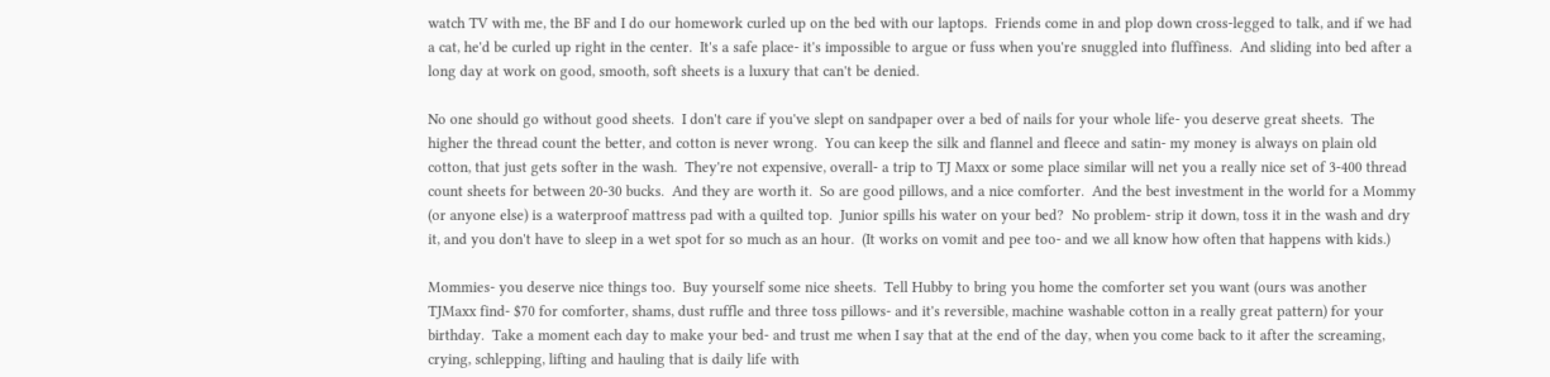watch TV with me, the BF and I do our homework curled up on the bed with our laptops.  Friends come in and plop down cross-legged to talk, and if we had a cat, he'd be curled up right in the center.  It's a safe place- it's impossible to argue or fuss when you're snuggled into fluffiness.  And sliding into bed after a long day at work on good, smooth, soft sheets is a luxury that can't be denied.

No one should go without good sheets.  I don't care if you've slept on sandpaper over a bed of nails for your whole life- you deserve great sheets.  The higher the thread count the better, and cotton is never wrong.  You can keep the silk and flannel and fleece and satin- my money is always on plain old cotton, that just gets softer in the wash.  They're not expensive, overall- a trip to TJ Maxx or some place similar will net you a really nice set of 3-400 thread count sheets for between 20-30 bucks.  And they are worth it.  So are good pillows, and a nice comforter.  And the best investment in the world for a Mommy (or anyone else) is a waterproof mattress pad with a quilted top.  Junior spills his water on your bed?  No problem- strip it down, toss it in the wash and dry it, and you don't have to sleep in a wet spot for so much as an hour.  (It works on vomit and pee too- and we all know how often that happens with kids.)

Mommies- you deserve nice things too.  Buy yourself some nice sheets.  Tell Hubby to bring you home the comforter set you want (ours was another TJMaxx find- $70 for comforter, shams, dust ruffle and three toss pillows- and it's reversible, machine washable cotton in a really great pattern) for your birthday.  Take a moment each day to make your bed- and trust me when I say that at the end of the day, when you come back to it after the screaming, crying, schlepping, lifting and hauling that is daily life with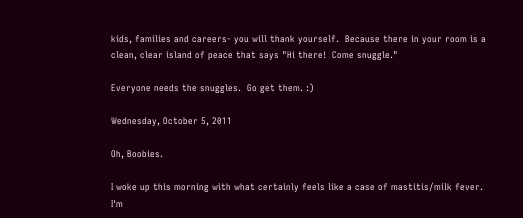kids, families and careers- you will thank yourself.  Because there in your room is a clean, clear island of peace that says "Hi there!  Come snuggle."

Everyone needs the snuggles.  Go get them. :)

Wednesday, October 5, 2011

Oh, Boobies.

I woke up this morning with what certainly feels like a case of mastitis/milk fever.  I'm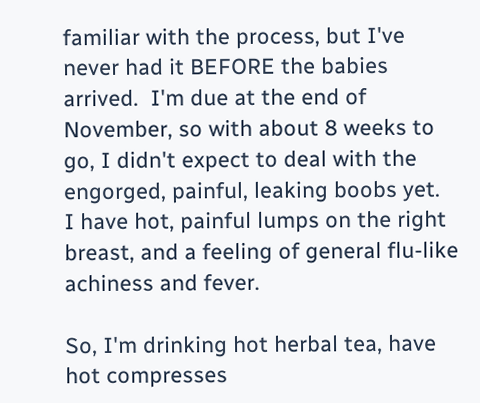familiar with the process, but I've never had it BEFORE the babies arrived.  I'm due at the end of November, so with about 8 weeks to go, I didn't expect to deal with the engorged, painful, leaking boobs yet.  I have hot, painful lumps on the right breast, and a feeling of general flu-like achiness and fever.

So, I'm drinking hot herbal tea, have hot compresses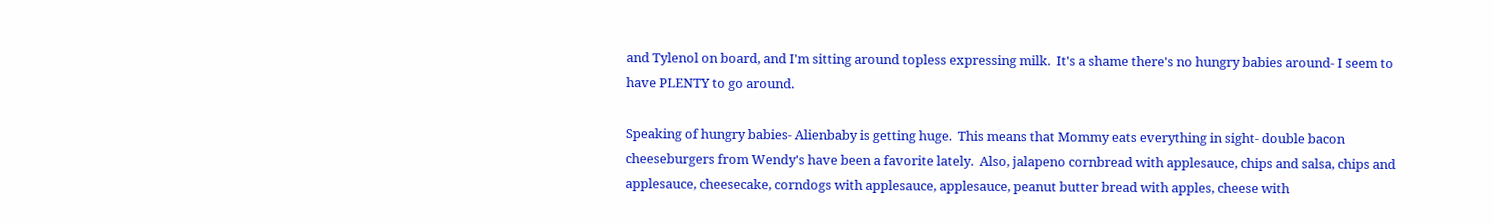and Tylenol on board, and I'm sitting around topless expressing milk.  It's a shame there's no hungry babies around- I seem to have PLENTY to go around.

Speaking of hungry babies- Alienbaby is getting huge.  This means that Mommy eats everything in sight- double bacon cheeseburgers from Wendy's have been a favorite lately.  Also, jalapeno cornbread with applesauce, chips and salsa, chips and applesauce, cheesecake, corndogs with applesauce, applesauce, peanut butter bread with apples, cheese with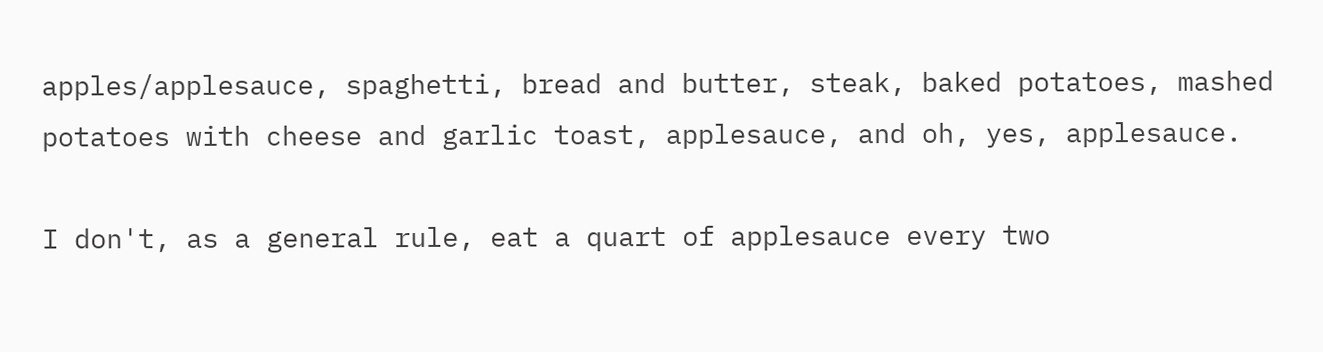apples/applesauce, spaghetti, bread and butter, steak, baked potatoes, mashed potatoes with cheese and garlic toast, applesauce, and oh, yes, applesauce.

I don't, as a general rule, eat a quart of applesauce every two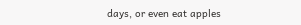days, or even eat apples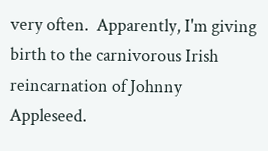very often.  Apparently, I'm giving birth to the carnivorous Irish reincarnation of Johnny Appleseed.